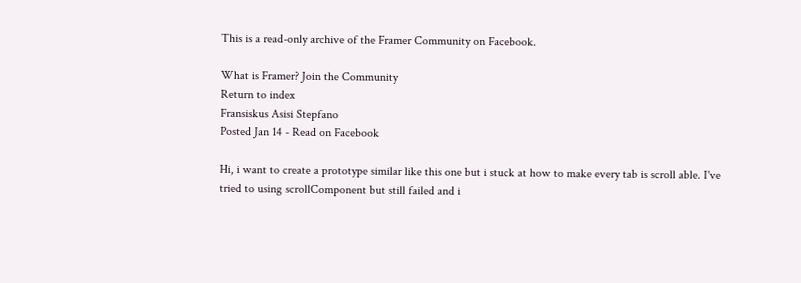This is a read-only archive of the Framer Community on Facebook.

What is Framer? Join the Community
Return to index
Fransiskus Asisi Stepfano
Posted Jan 14 - Read on Facebook

Hi, i want to create a prototype similar like this one but i stuck at how to make every tab is scroll able. I've tried to using scrollComponent but still failed and i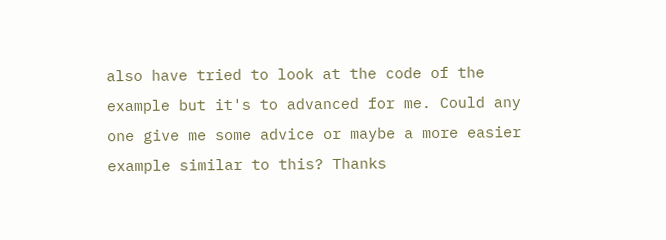also have tried to look at the code of the example but it's to advanced for me. Could any one give me some advice or maybe a more easier example similar to this? Thanks